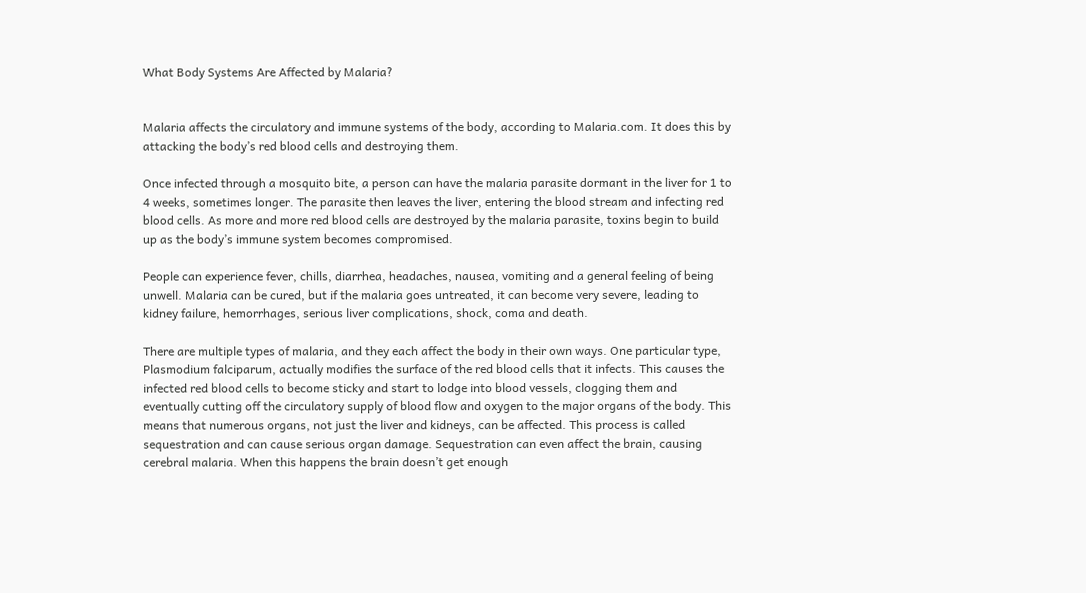What Body Systems Are Affected by Malaria?


Malaria affects the circulatory and immune systems of the body, according to Malaria.com. It does this by attacking the body’s red blood cells and destroying them.

Once infected through a mosquito bite, a person can have the malaria parasite dormant in the liver for 1 to 4 weeks, sometimes longer. The parasite then leaves the liver, entering the blood stream and infecting red blood cells. As more and more red blood cells are destroyed by the malaria parasite, toxins begin to build up as the body’s immune system becomes compromised.

People can experience fever, chills, diarrhea, headaches, nausea, vomiting and a general feeling of being unwell. Malaria can be cured, but if the malaria goes untreated, it can become very severe, leading to kidney failure, hemorrhages, serious liver complications, shock, coma and death.

There are multiple types of malaria, and they each affect the body in their own ways. One particular type, Plasmodium falciparum, actually modifies the surface of the red blood cells that it infects. This causes the infected red blood cells to become sticky and start to lodge into blood vessels, clogging them and eventually cutting off the circulatory supply of blood flow and oxygen to the major organs of the body. This means that numerous organs, not just the liver and kidneys, can be affected. This process is called sequestration and can cause serious organ damage. Sequestration can even affect the brain, causing cerebral malaria. When this happens the brain doesn’t get enough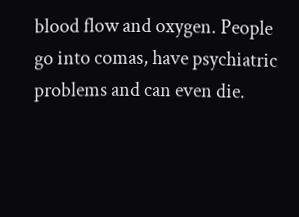blood flow and oxygen. People go into comas, have psychiatric problems and can even die.